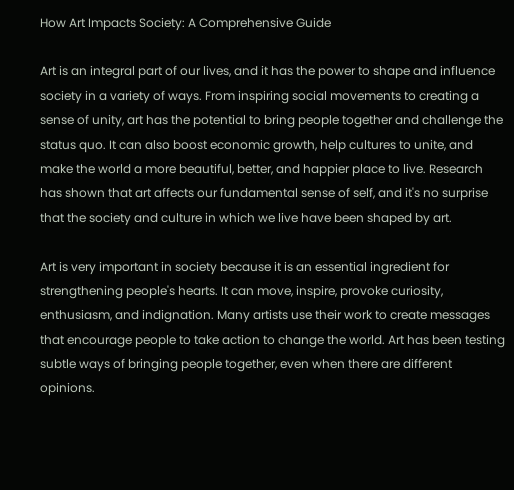How Art Impacts Society: A Comprehensive Guide

Art is an integral part of our lives, and it has the power to shape and influence society in a variety of ways. From inspiring social movements to creating a sense of unity, art has the potential to bring people together and challenge the status quo. It can also boost economic growth, help cultures to unite, and make the world a more beautiful, better, and happier place to live. Research has shown that art affects our fundamental sense of self, and it's no surprise that the society and culture in which we live have been shaped by art.

Art is very important in society because it is an essential ingredient for strengthening people's hearts. It can move, inspire, provoke curiosity, enthusiasm, and indignation. Many artists use their work to create messages that encourage people to take action to change the world. Art has been testing subtle ways of bringing people together, even when there are different opinions.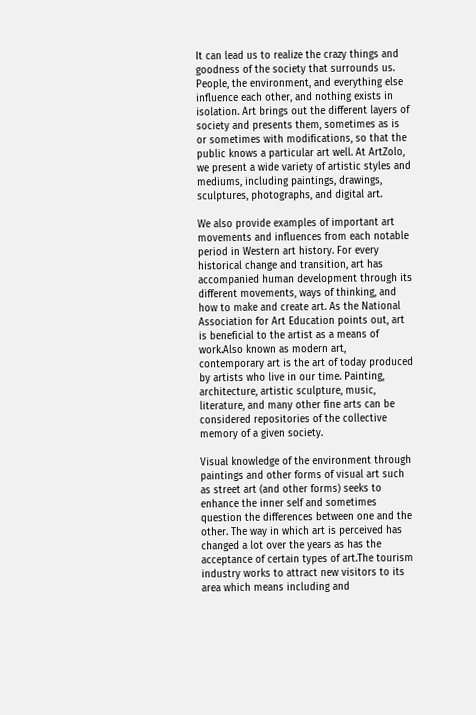It can lead us to realize the crazy things and goodness of the society that surrounds us. People, the environment, and everything else influence each other, and nothing exists in isolation. Art brings out the different layers of society and presents them, sometimes as is or sometimes with modifications, so that the public knows a particular art well. At ArtZolo, we present a wide variety of artistic styles and mediums, including paintings, drawings, sculptures, photographs, and digital art.

We also provide examples of important art movements and influences from each notable period in Western art history. For every historical change and transition, art has accompanied human development through its different movements, ways of thinking, and how to make and create art. As the National Association for Art Education points out, art is beneficial to the artist as a means of work.Also known as modern art, contemporary art is the art of today produced by artists who live in our time. Painting, architecture, artistic sculpture, music, literature, and many other fine arts can be considered repositories of the collective memory of a given society.

Visual knowledge of the environment through paintings and other forms of visual art such as street art (and other forms) seeks to enhance the inner self and sometimes question the differences between one and the other. The way in which art is perceived has changed a lot over the years as has the acceptance of certain types of art.The tourism industry works to attract new visitors to its area which means including and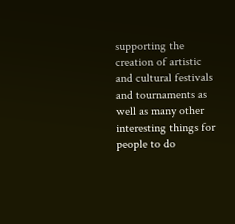supporting the creation of artistic and cultural festivals and tournaments as well as many other interesting things for people to do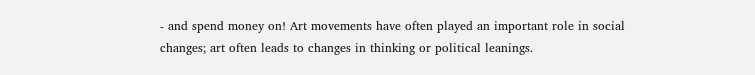- and spend money on! Art movements have often played an important role in social changes; art often leads to changes in thinking or political leanings.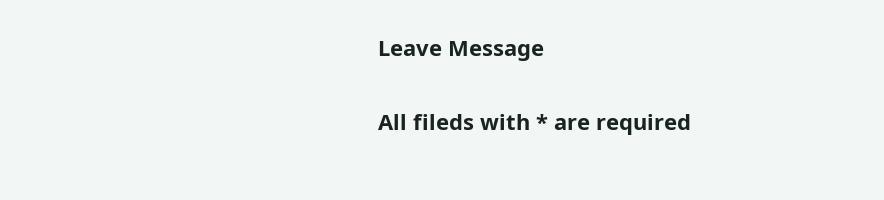Leave Message

All fileds with * are required